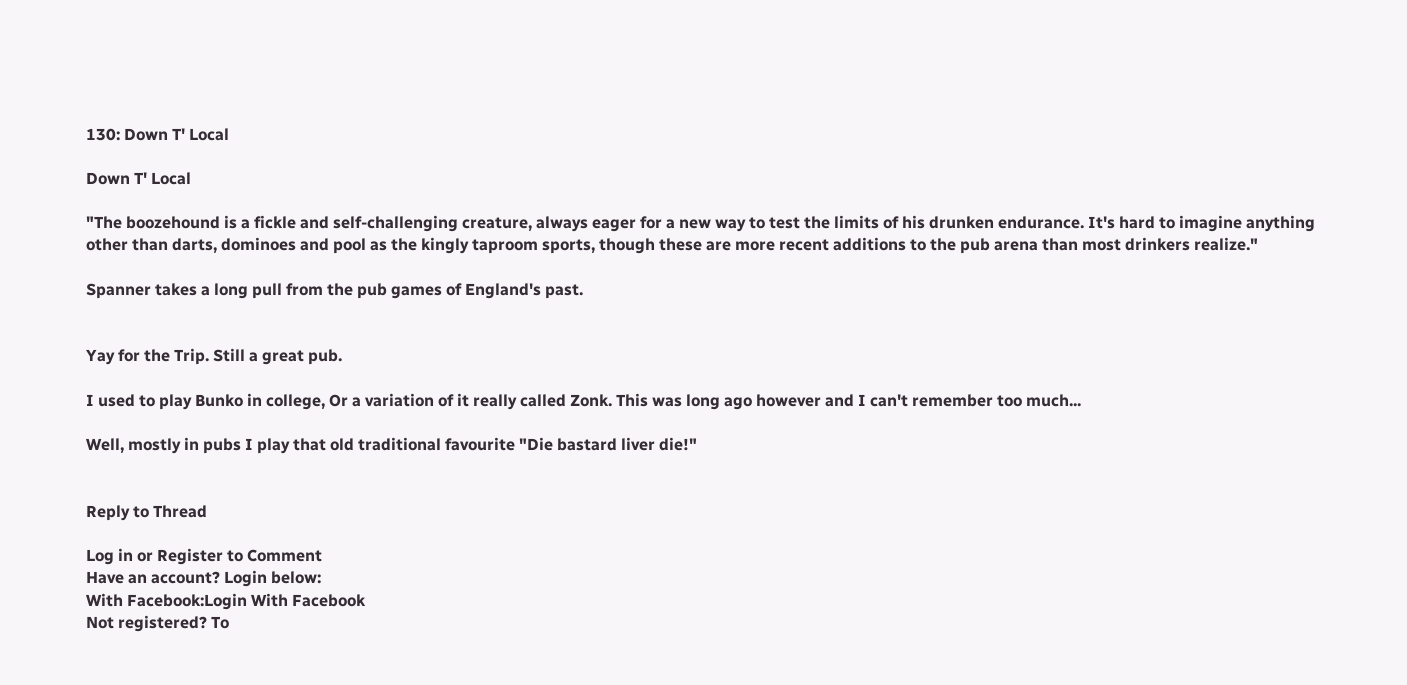130: Down T' Local

Down T' Local

"The boozehound is a fickle and self-challenging creature, always eager for a new way to test the limits of his drunken endurance. It's hard to imagine anything other than darts, dominoes and pool as the kingly taproom sports, though these are more recent additions to the pub arena than most drinkers realize."

Spanner takes a long pull from the pub games of England's past.


Yay for the Trip. Still a great pub.

I used to play Bunko in college, Or a variation of it really called Zonk. This was long ago however and I can't remember too much...

Well, mostly in pubs I play that old traditional favourite "Die bastard liver die!"


Reply to Thread

Log in or Register to Comment
Have an account? Login below:
With Facebook:Login With Facebook
Not registered? To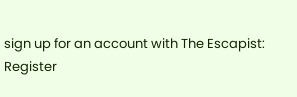sign up for an account with The Escapist:
Register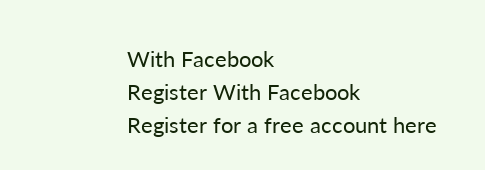With Facebook
Register With Facebook
Register for a free account here